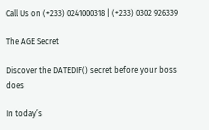Call Us on (+233) 0241000318 | (+233) 0302 926339

The AGE Secret

Discover the DATEDIF() secret before your boss does

In today’s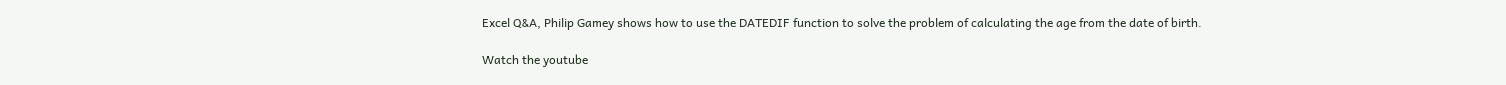Excel Q&A, Philip Gamey shows how to use the DATEDIF function to solve the problem of calculating the age from the date of birth.

Watch the youtube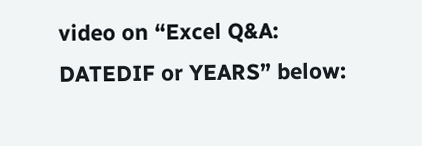video on “Excel Q&A: DATEDIF or YEARS” below: